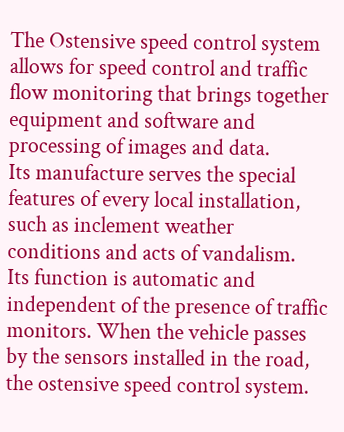The Ostensive speed control system allows for speed control and traffic flow monitoring that brings together equipment and software and processing of images and data.
Its manufacture serves the special features of every local installation, such as inclement weather conditions and acts of vandalism.
Its function is automatic and independent of the presence of traffic monitors. When the vehicle passes by the sensors installed in the road, the ostensive speed control system.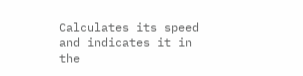Calculates its speed and indicates it in the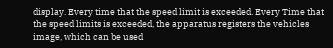display. Every time that the speed limit is exceeded. Every Time that the speed limits is exceeded, the apparatus registers the vehicles image, which can be used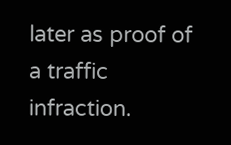later as proof of a traffic infraction.